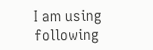I am using following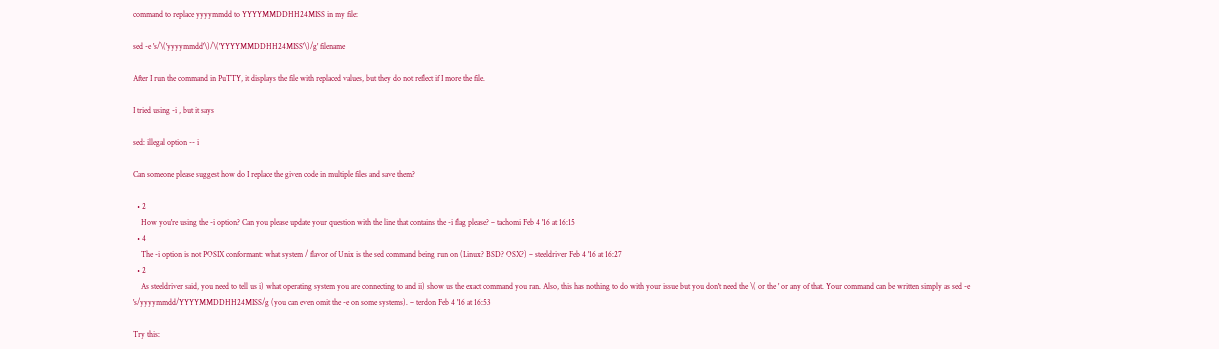command to replace yyyymmdd to YYYYMMDDHH24MISS in my file:

sed -e 's/\('yyyymmdd'\)/\('YYYYMMDDHH24MISS'\)/g' filename

After I run the command in PuTTY, it displays the file with replaced values, but they do not reflect if I more the file.

I tried using -i , but it says

sed: illegal option -- i

Can someone please suggest how do I replace the given code in multiple files and save them?

  • 2
    How you're using the -i option? Can you please update your question with the line that contains the -i flag please? – tachomi Feb 4 '16 at 16:15
  • 4
    The -i option is not POSIX conformant: what system / flavor of Unix is the sed command being run on (Linux? BSD? OSX?) – steeldriver Feb 4 '16 at 16:27
  • 2
    As steeldriver said, you need to tell us i) what operating system you are connecting to and ii) show us the exact command you ran. Also, this has nothing to do with your issue but you don't need the \( or the ' or any of that. Your command can be written simply as sed -e 's/yyyymmdd/YYYYMMDDHH24MISS/g (you can even omit the -e on some systems). – terdon Feb 4 '16 at 16:53

Try this: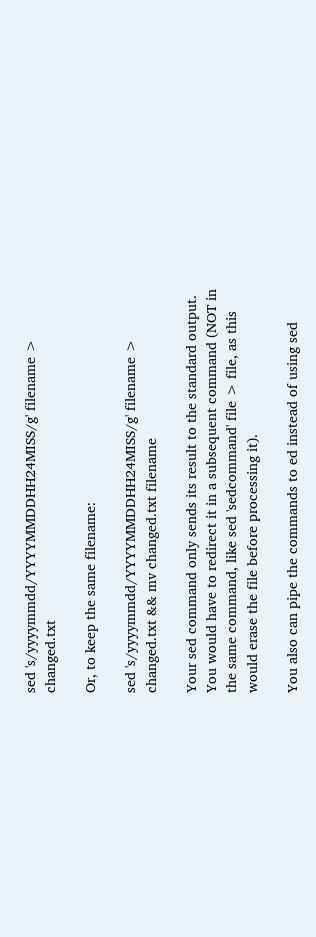sed 's/yyyymmdd/YYYYMMDDHH24MISS/g' filename > changed.txt

Or, to keep the same filename:

sed 's/yyyymmdd/YYYYMMDDHH24MISS/g' filename > changed.txt && mv changed.txt filename

Your sed command only sends its result to the standard output. You would have to redirect it in a subsequent command (NOT in the same command, like sed 'sedcommand' file > file, as this would erase the file before processing it).

You also can pipe the commands to ed instead of using sed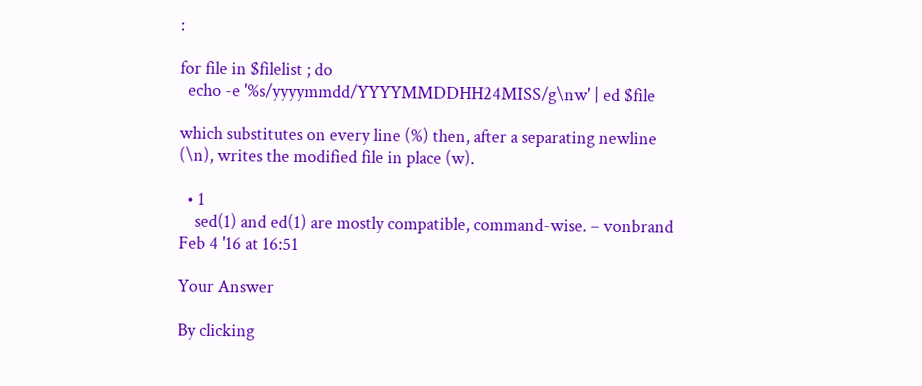:

for file in $filelist ; do
  echo -e '%s/yyyymmdd/YYYYMMDDHH24MISS/g\nw' | ed $file

which substitutes on every line (%) then, after a separating newline (\n), writes the modified file in place (w).

  • 1
    sed(1) and ed(1) are mostly compatible, command-wise. – vonbrand Feb 4 '16 at 16:51

Your Answer

By clicking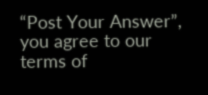“Post Your Answer”, you agree to our terms of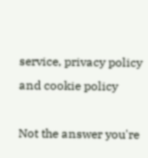service, privacy policy and cookie policy

Not the answer you're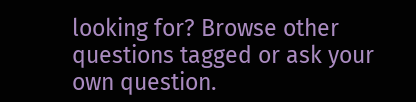looking for? Browse other questions tagged or ask your own question.